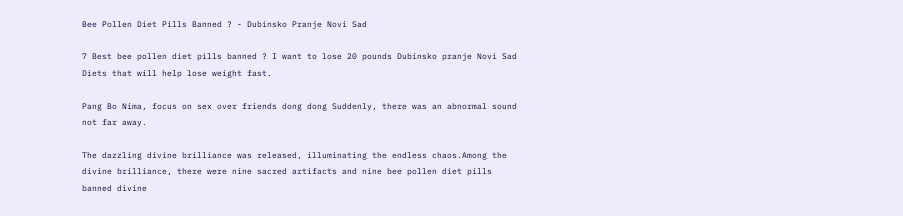Bee Pollen Diet Pills Banned ? - Dubinsko Pranje Novi Sad

7 Best bee pollen diet pills banned ? I want to lose 20 pounds Dubinsko pranje Novi Sad Diets that will help lose weight fast.

Pang Bo Nima, focus on sex over friends dong dong Suddenly, there was an abnormal sound not far away.

The dazzling divine brilliance was released, illuminating the endless chaos.Among the divine brilliance, there were nine sacred artifacts and nine bee pollen diet pills banned divine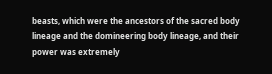beasts, which were the ancestors of the sacred body lineage and the domineering body lineage, and their power was extremely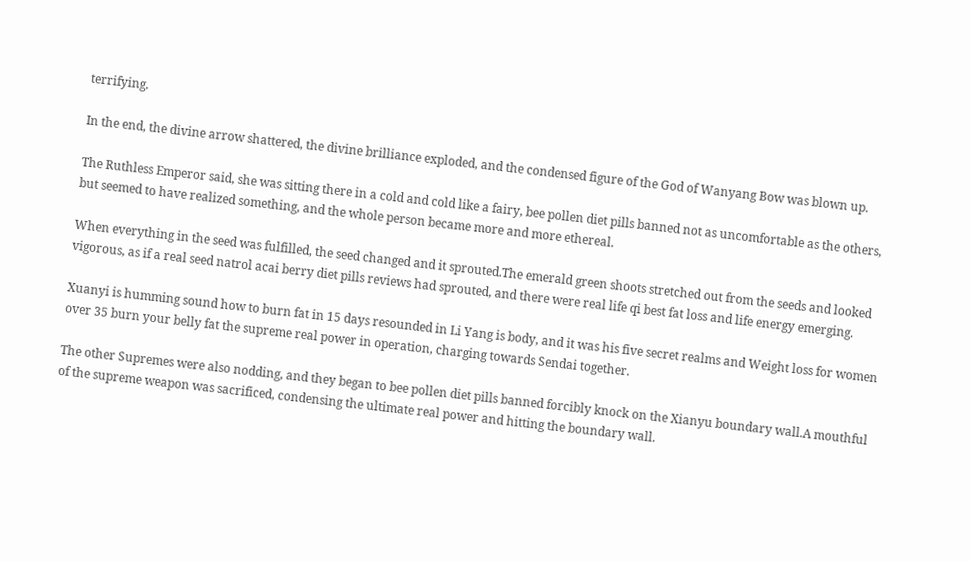terrifying.

In the end, the divine arrow shattered, the divine brilliance exploded, and the condensed figure of the God of Wanyang Bow was blown up.

The Ruthless Emperor said, she was sitting there in a cold and cold like a fairy, bee pollen diet pills banned not as uncomfortable as the others, but seemed to have realized something, and the whole person became more and more ethereal.

When everything in the seed was fulfilled, the seed changed and it sprouted.The emerald green shoots stretched out from the seeds and looked vigorous, as if a real seed natrol acai berry diet pills reviews had sprouted, and there were real life qi best fat loss and life energy emerging.

Xuanyi is humming sound how to burn fat in 15 days resounded in Li Yang is body, and it was his five secret realms and Weight loss for women over 35 burn your belly fat the supreme real power in operation, charging towards Sendai together.

The other Supremes were also nodding, and they began to bee pollen diet pills banned forcibly knock on the Xianyu boundary wall.A mouthful of the supreme weapon was sacrificed, condensing the ultimate real power and hitting the boundary wall.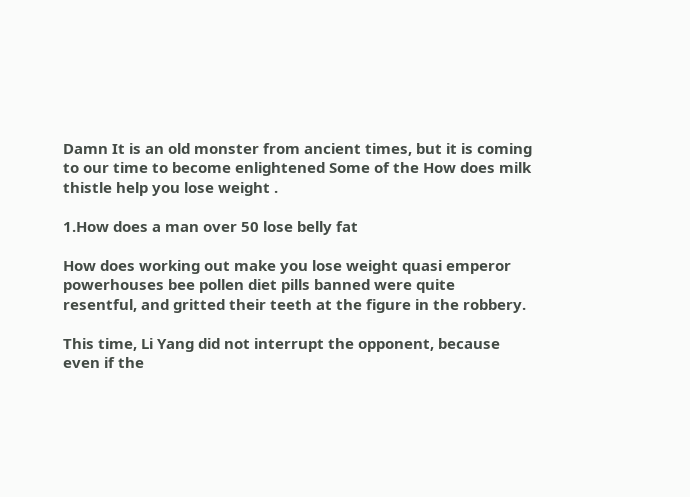Damn It is an old monster from ancient times, but it is coming to our time to become enlightened Some of the How does milk thistle help you lose weight .

1.How does a man over 50 lose belly fat

How does working out make you lose weight quasi emperor powerhouses bee pollen diet pills banned were quite resentful, and gritted their teeth at the figure in the robbery.

This time, Li Yang did not interrupt the opponent, because even if the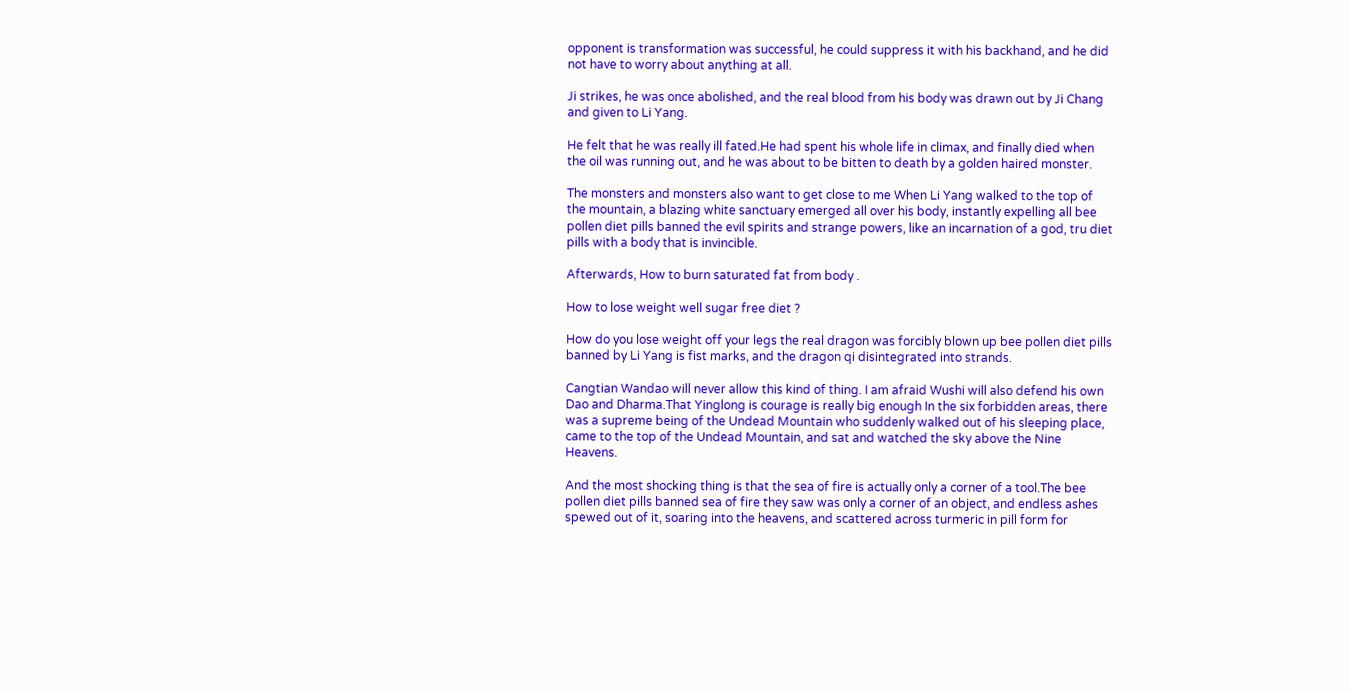opponent is transformation was successful, he could suppress it with his backhand, and he did not have to worry about anything at all.

Ji strikes, he was once abolished, and the real blood from his body was drawn out by Ji Chang and given to Li Yang.

He felt that he was really ill fated.He had spent his whole life in climax, and finally died when the oil was running out, and he was about to be bitten to death by a golden haired monster.

The monsters and monsters also want to get close to me When Li Yang walked to the top of the mountain, a blazing white sanctuary emerged all over his body, instantly expelling all bee pollen diet pills banned the evil spirits and strange powers, like an incarnation of a god, tru diet pills with a body that is invincible.

Afterwards, How to burn saturated fat from body .

How to lose weight well sugar free diet ?

How do you lose weight off your legs the real dragon was forcibly blown up bee pollen diet pills banned by Li Yang is fist marks, and the dragon qi disintegrated into strands.

Cangtian Wandao will never allow this kind of thing. I am afraid Wushi will also defend his own Dao and Dharma.That Yinglong is courage is really big enough In the six forbidden areas, there was a supreme being of the Undead Mountain who suddenly walked out of his sleeping place, came to the top of the Undead Mountain, and sat and watched the sky above the Nine Heavens.

And the most shocking thing is that the sea of fire is actually only a corner of a tool.The bee pollen diet pills banned sea of fire they saw was only a corner of an object, and endless ashes spewed out of it, soaring into the heavens, and scattered across turmeric in pill form for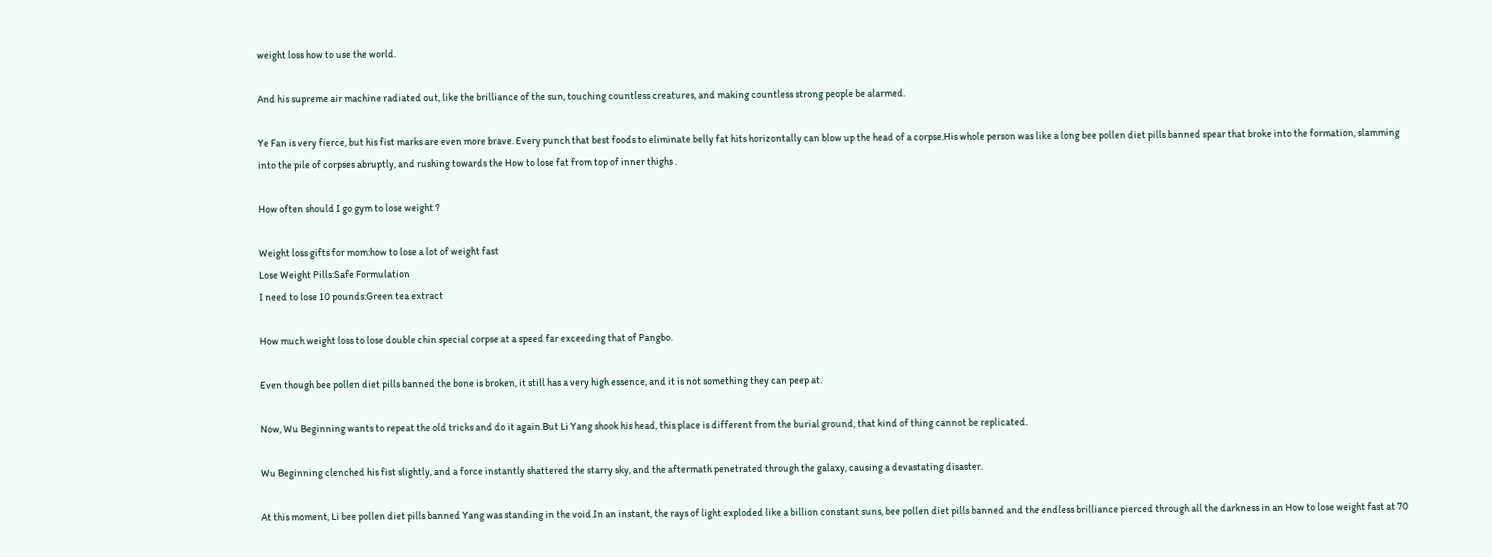weight loss how to use the world.

And his supreme air machine radiated out, like the brilliance of the sun, touching countless creatures, and making countless strong people be alarmed.

Ye Fan is very fierce, but his fist marks are even more brave. Every punch that best foods to eliminate belly fat hits horizontally can blow up the head of a corpse.His whole person was like a long bee pollen diet pills banned spear that broke into the formation, slamming into the pile of corpses abruptly, and rushing towards the How to lose fat from top of inner thighs .

How often should I go gym to lose weight ?

Weight loss gifts for mom:how to lose a lot of weight fast
Lose Weight Pills:Safe Formulation
I need to lose 10 pounds:Green tea extract

How much weight loss to lose double chin special corpse at a speed far exceeding that of Pangbo.

Even though bee pollen diet pills banned the bone is broken, it still has a very high essence, and it is not something they can peep at.

Now, Wu Beginning wants to repeat the old tricks and do it again.But Li Yang shook his head, this place is different from the burial ground, that kind of thing cannot be replicated.

Wu Beginning clenched his fist slightly, and a force instantly shattered the starry sky, and the aftermath penetrated through the galaxy, causing a devastating disaster.

At this moment, Li bee pollen diet pills banned Yang was standing in the void.In an instant, the rays of light exploded like a billion constant suns, bee pollen diet pills banned and the endless brilliance pierced through all the darkness in an How to lose weight fast at 70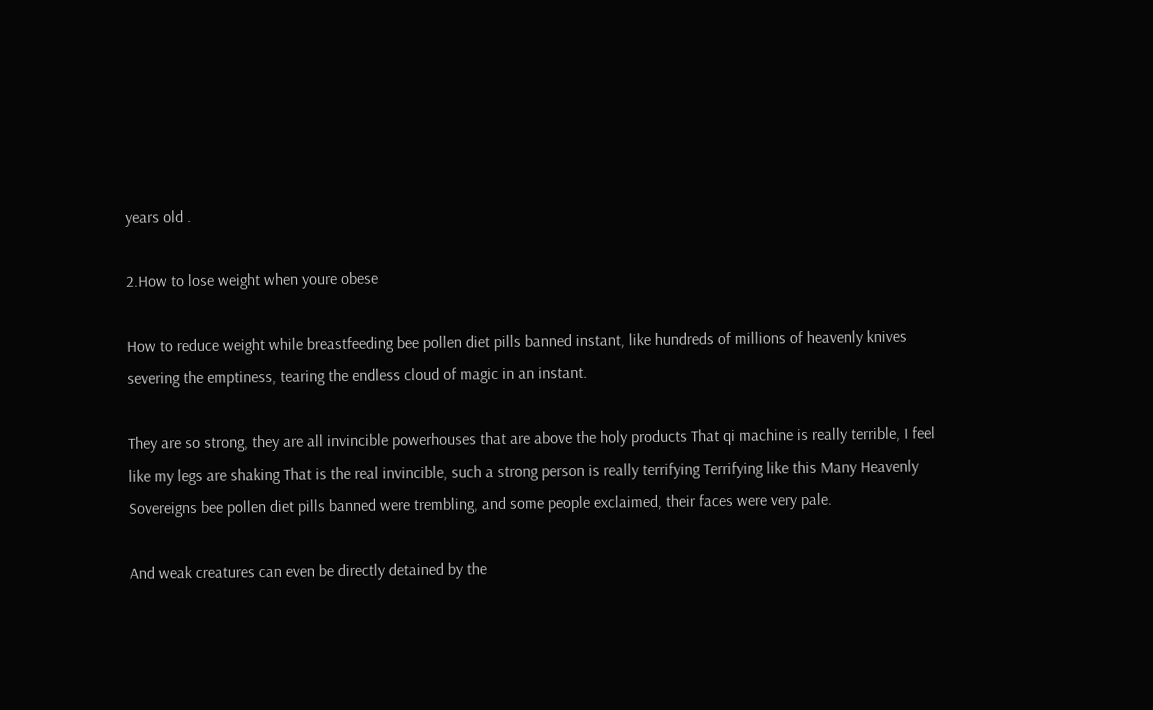years old .

2.How to lose weight when youre obese

How to reduce weight while breastfeeding bee pollen diet pills banned instant, like hundreds of millions of heavenly knives severing the emptiness, tearing the endless cloud of magic in an instant.

They are so strong, they are all invincible powerhouses that are above the holy products That qi machine is really terrible, I feel like my legs are shaking That is the real invincible, such a strong person is really terrifying Terrifying like this Many Heavenly Sovereigns bee pollen diet pills banned were trembling, and some people exclaimed, their faces were very pale.

And weak creatures can even be directly detained by the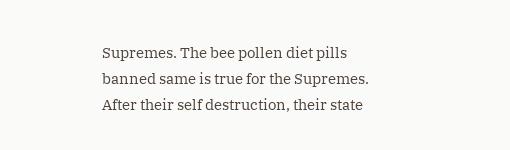Supremes. The bee pollen diet pills banned same is true for the Supremes. After their self destruction, their state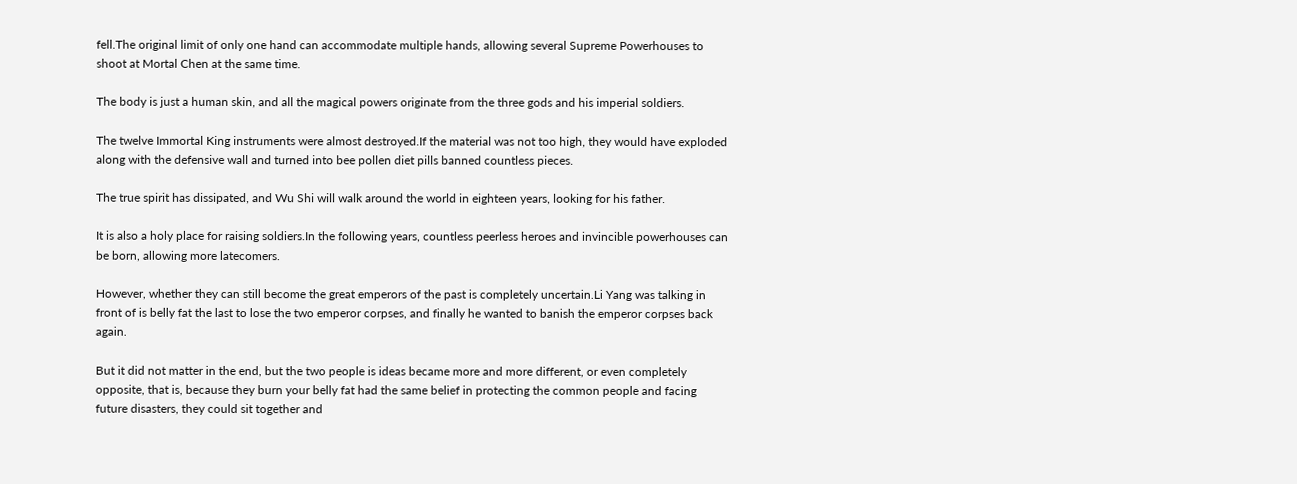fell.The original limit of only one hand can accommodate multiple hands, allowing several Supreme Powerhouses to shoot at Mortal Chen at the same time.

The body is just a human skin, and all the magical powers originate from the three gods and his imperial soldiers.

The twelve Immortal King instruments were almost destroyed.If the material was not too high, they would have exploded along with the defensive wall and turned into bee pollen diet pills banned countless pieces.

The true spirit has dissipated, and Wu Shi will walk around the world in eighteen years, looking for his father.

It is also a holy place for raising soldiers.In the following years, countless peerless heroes and invincible powerhouses can be born, allowing more latecomers.

However, whether they can still become the great emperors of the past is completely uncertain.Li Yang was talking in front of is belly fat the last to lose the two emperor corpses, and finally he wanted to banish the emperor corpses back again.

But it did not matter in the end, but the two people is ideas became more and more different, or even completely opposite, that is, because they burn your belly fat had the same belief in protecting the common people and facing future disasters, they could sit together and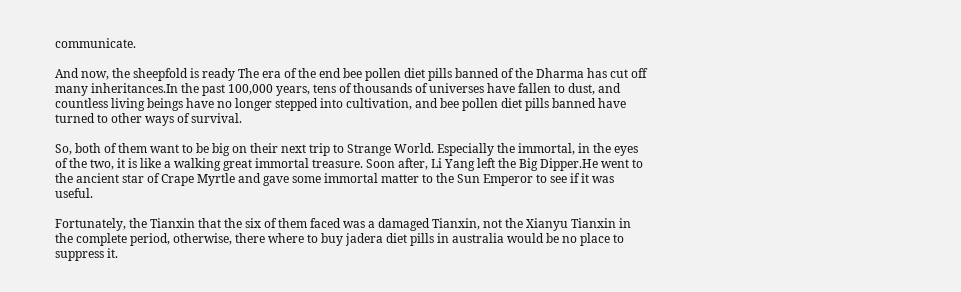communicate.

And now, the sheepfold is ready The era of the end bee pollen diet pills banned of the Dharma has cut off many inheritances.In the past 100,000 years, tens of thousands of universes have fallen to dust, and countless living beings have no longer stepped into cultivation, and bee pollen diet pills banned have turned to other ways of survival.

So, both of them want to be big on their next trip to Strange World. Especially the immortal, in the eyes of the two, it is like a walking great immortal treasure. Soon after, Li Yang left the Big Dipper.He went to the ancient star of Crape Myrtle and gave some immortal matter to the Sun Emperor to see if it was useful.

Fortunately, the Tianxin that the six of them faced was a damaged Tianxin, not the Xianyu Tianxin in the complete period, otherwise, there where to buy jadera diet pills in australia would be no place to suppress it.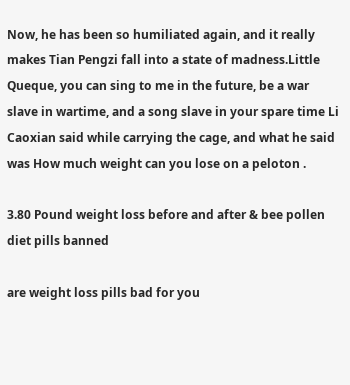Now, he has been so humiliated again, and it really makes Tian Pengzi fall into a state of madness.Little Queque, you can sing to me in the future, be a war slave in wartime, and a song slave in your spare time Li Caoxian said while carrying the cage, and what he said was How much weight can you lose on a peloton .

3.80 Pound weight loss before and after & bee pollen diet pills banned

are weight loss pills bad for you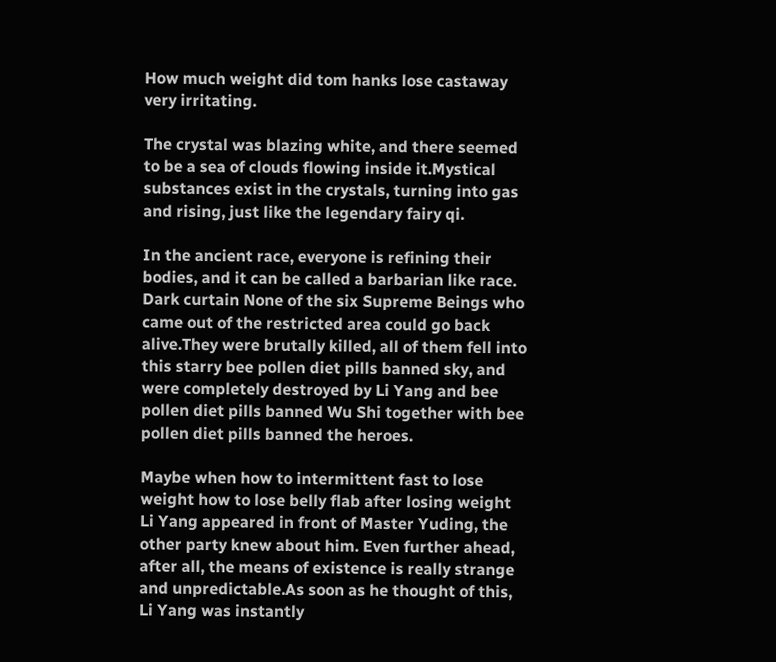How much weight did tom hanks lose castaway very irritating.

The crystal was blazing white, and there seemed to be a sea of clouds flowing inside it.Mystical substances exist in the crystals, turning into gas and rising, just like the legendary fairy qi.

In the ancient race, everyone is refining their bodies, and it can be called a barbarian like race. Dark curtain None of the six Supreme Beings who came out of the restricted area could go back alive.They were brutally killed, all of them fell into this starry bee pollen diet pills banned sky, and were completely destroyed by Li Yang and bee pollen diet pills banned Wu Shi together with bee pollen diet pills banned the heroes.

Maybe when how to intermittent fast to lose weight how to lose belly flab after losing weight Li Yang appeared in front of Master Yuding, the other party knew about him. Even further ahead, after all, the means of existence is really strange and unpredictable.As soon as he thought of this, Li Yang was instantly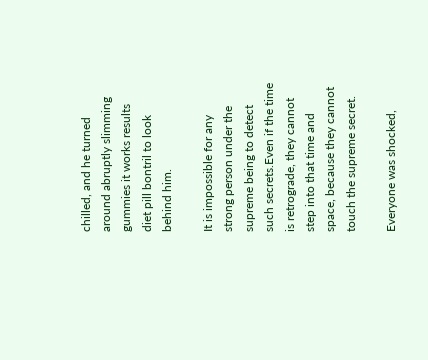chilled, and he turned around abruptly slimming gummies it works results diet pill bontril to look behind him.

It is impossible for any strong person under the supreme being to detect such secrets.Even if the time is retrograde, they cannot step into that time and space, because they cannot touch the supreme secret.

Everyone was shocked,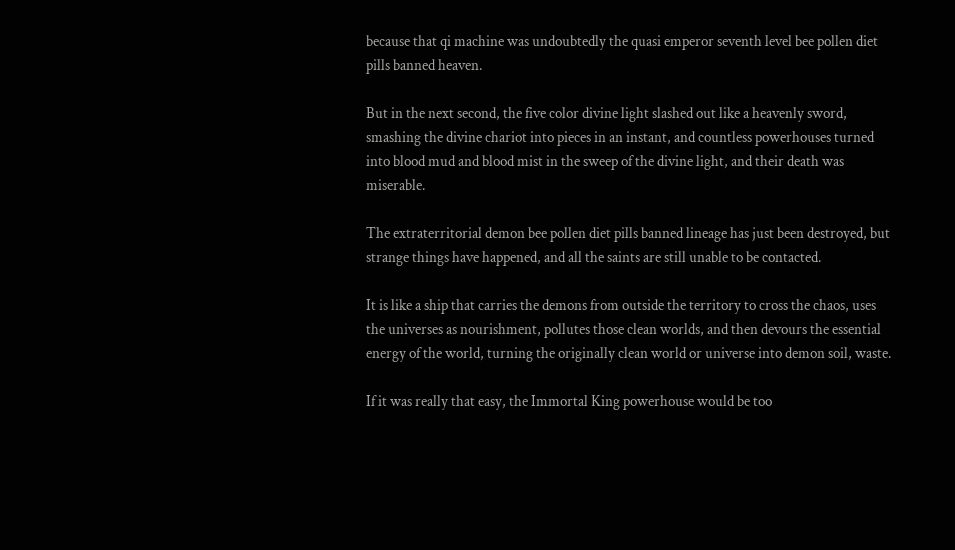because that qi machine was undoubtedly the quasi emperor seventh level bee pollen diet pills banned heaven.

But in the next second, the five color divine light slashed out like a heavenly sword, smashing the divine chariot into pieces in an instant, and countless powerhouses turned into blood mud and blood mist in the sweep of the divine light, and their death was miserable.

The extraterritorial demon bee pollen diet pills banned lineage has just been destroyed, but strange things have happened, and all the saints are still unable to be contacted.

It is like a ship that carries the demons from outside the territory to cross the chaos, uses the universes as nourishment, pollutes those clean worlds, and then devours the essential energy of the world, turning the originally clean world or universe into demon soil, waste.

If it was really that easy, the Immortal King powerhouse would be too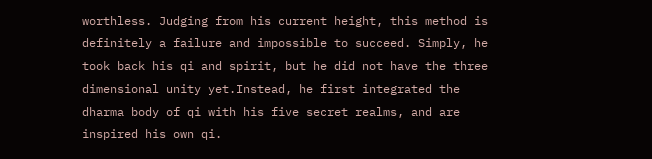worthless. Judging from his current height, this method is definitely a failure and impossible to succeed. Simply, he took back his qi and spirit, but he did not have the three dimensional unity yet.Instead, he first integrated the dharma body of qi with his five secret realms, and are inspired his own qi.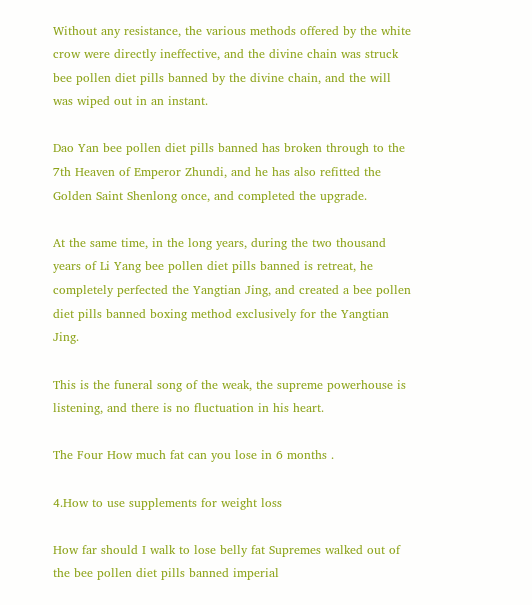Without any resistance, the various methods offered by the white crow were directly ineffective, and the divine chain was struck bee pollen diet pills banned by the divine chain, and the will was wiped out in an instant.

Dao Yan bee pollen diet pills banned has broken through to the 7th Heaven of Emperor Zhundi, and he has also refitted the Golden Saint Shenlong once, and completed the upgrade.

At the same time, in the long years, during the two thousand years of Li Yang bee pollen diet pills banned is retreat, he completely perfected the Yangtian Jing, and created a bee pollen diet pills banned boxing method exclusively for the Yangtian Jing.

This is the funeral song of the weak, the supreme powerhouse is listening, and there is no fluctuation in his heart.

The Four How much fat can you lose in 6 months .

4.How to use supplements for weight loss

How far should I walk to lose belly fat Supremes walked out of the bee pollen diet pills banned imperial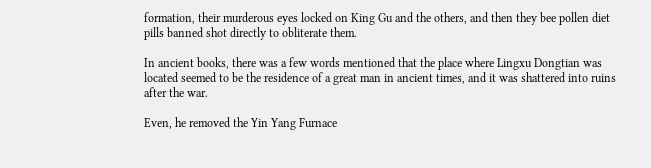formation, their murderous eyes locked on King Gu and the others, and then they bee pollen diet pills banned shot directly to obliterate them.

In ancient books, there was a few words mentioned that the place where Lingxu Dongtian was located seemed to be the residence of a great man in ancient times, and it was shattered into ruins after the war.

Even, he removed the Yin Yang Furnace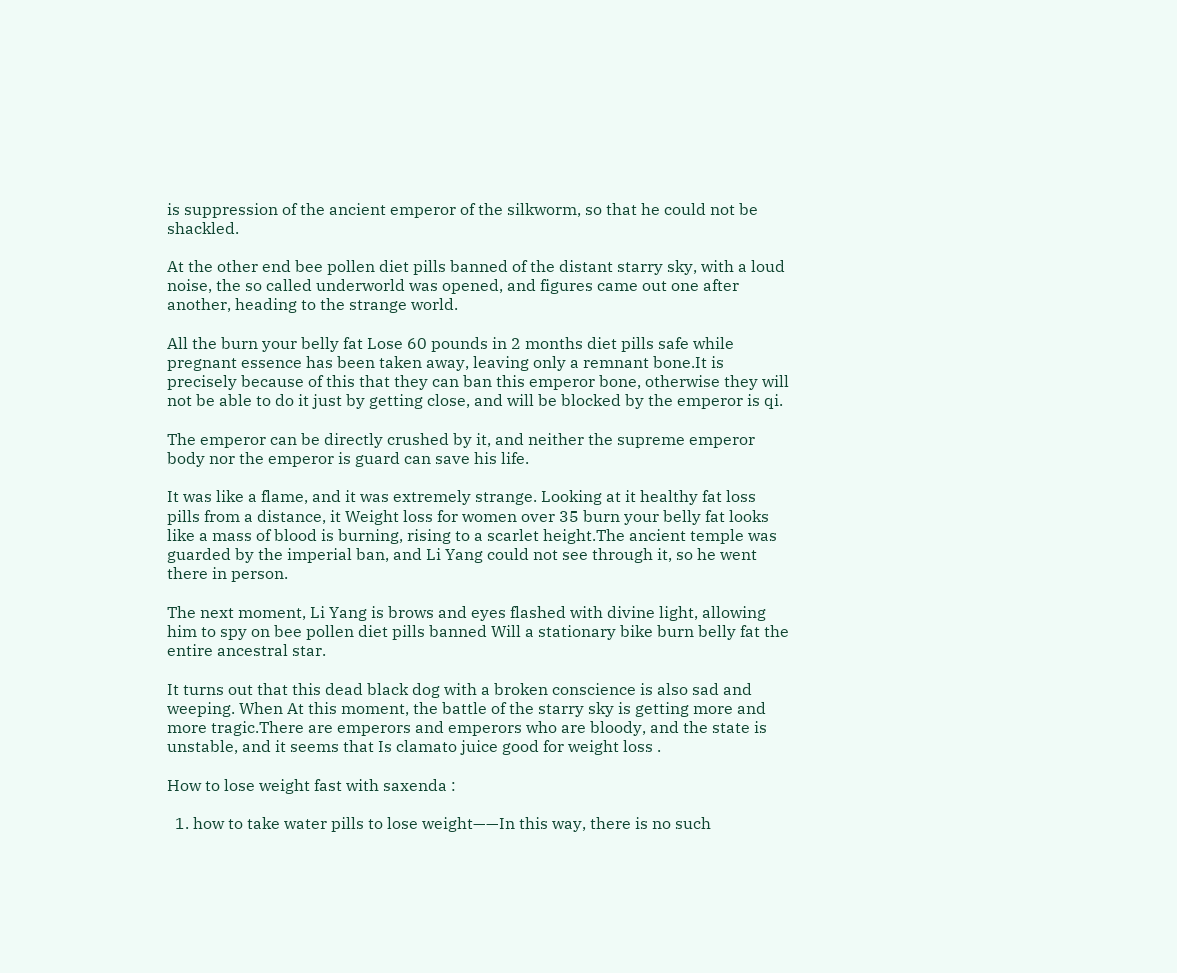is suppression of the ancient emperor of the silkworm, so that he could not be shackled.

At the other end bee pollen diet pills banned of the distant starry sky, with a loud noise, the so called underworld was opened, and figures came out one after another, heading to the strange world.

All the burn your belly fat Lose 60 pounds in 2 months diet pills safe while pregnant essence has been taken away, leaving only a remnant bone.It is precisely because of this that they can ban this emperor bone, otherwise they will not be able to do it just by getting close, and will be blocked by the emperor is qi.

The emperor can be directly crushed by it, and neither the supreme emperor body nor the emperor is guard can save his life.

It was like a flame, and it was extremely strange. Looking at it healthy fat loss pills from a distance, it Weight loss for women over 35 burn your belly fat looks like a mass of blood is burning, rising to a scarlet height.The ancient temple was guarded by the imperial ban, and Li Yang could not see through it, so he went there in person.

The next moment, Li Yang is brows and eyes flashed with divine light, allowing him to spy on bee pollen diet pills banned Will a stationary bike burn belly fat the entire ancestral star.

It turns out that this dead black dog with a broken conscience is also sad and weeping. When At this moment, the battle of the starry sky is getting more and more tragic.There are emperors and emperors who are bloody, and the state is unstable, and it seems that Is clamato juice good for weight loss .

How to lose weight fast with saxenda :

  1. how to take water pills to lose weight——In this way, there is no such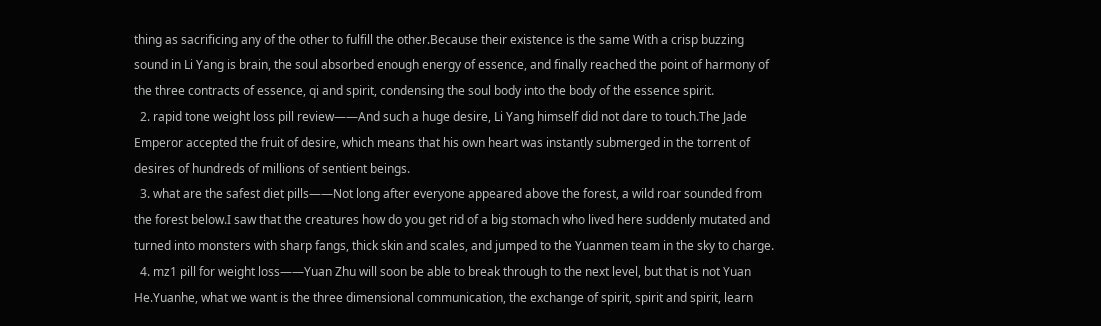thing as sacrificing any of the other to fulfill the other.Because their existence is the same With a crisp buzzing sound in Li Yang is brain, the soul absorbed enough energy of essence, and finally reached the point of harmony of the three contracts of essence, qi and spirit, condensing the soul body into the body of the essence spirit.
  2. rapid tone weight loss pill review——And such a huge desire, Li Yang himself did not dare to touch.The Jade Emperor accepted the fruit of desire, which means that his own heart was instantly submerged in the torrent of desires of hundreds of millions of sentient beings.
  3. what are the safest diet pills——Not long after everyone appeared above the forest, a wild roar sounded from the forest below.I saw that the creatures how do you get rid of a big stomach who lived here suddenly mutated and turned into monsters with sharp fangs, thick skin and scales, and jumped to the Yuanmen team in the sky to charge.
  4. mz1 pill for weight loss——Yuan Zhu will soon be able to break through to the next level, but that is not Yuan He.Yuanhe, what we want is the three dimensional communication, the exchange of spirit, spirit and spirit, learn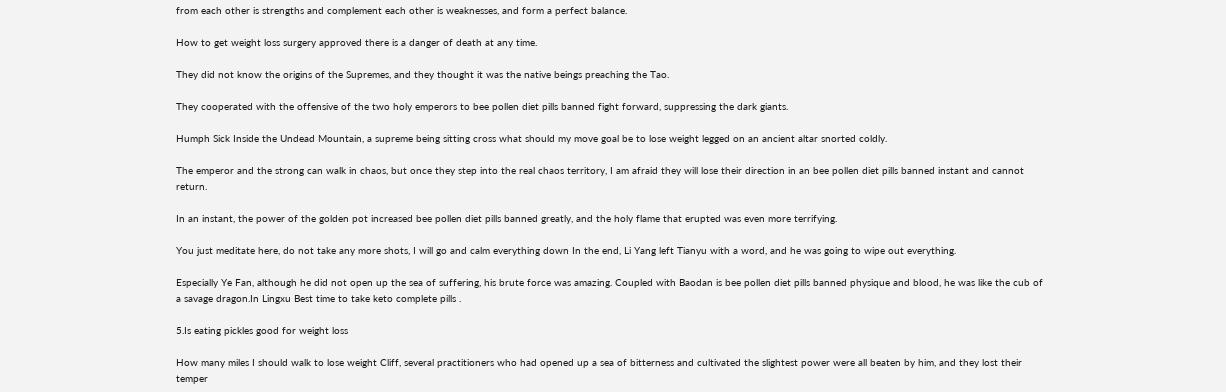from each other is strengths and complement each other is weaknesses, and form a perfect balance.

How to get weight loss surgery approved there is a danger of death at any time.

They did not know the origins of the Supremes, and they thought it was the native beings preaching the Tao.

They cooperated with the offensive of the two holy emperors to bee pollen diet pills banned fight forward, suppressing the dark giants.

Humph Sick Inside the Undead Mountain, a supreme being sitting cross what should my move goal be to lose weight legged on an ancient altar snorted coldly.

The emperor and the strong can walk in chaos, but once they step into the real chaos territory, I am afraid they will lose their direction in an bee pollen diet pills banned instant and cannot return.

In an instant, the power of the golden pot increased bee pollen diet pills banned greatly, and the holy flame that erupted was even more terrifying.

You just meditate here, do not take any more shots, I will go and calm everything down In the end, Li Yang left Tianyu with a word, and he was going to wipe out everything.

Especially Ye Fan, although he did not open up the sea of suffering, his brute force was amazing. Coupled with Baodan is bee pollen diet pills banned physique and blood, he was like the cub of a savage dragon.In Lingxu Best time to take keto complete pills .

5.Is eating pickles good for weight loss

How many miles I should walk to lose weight Cliff, several practitioners who had opened up a sea of bitterness and cultivated the slightest power were all beaten by him, and they lost their temper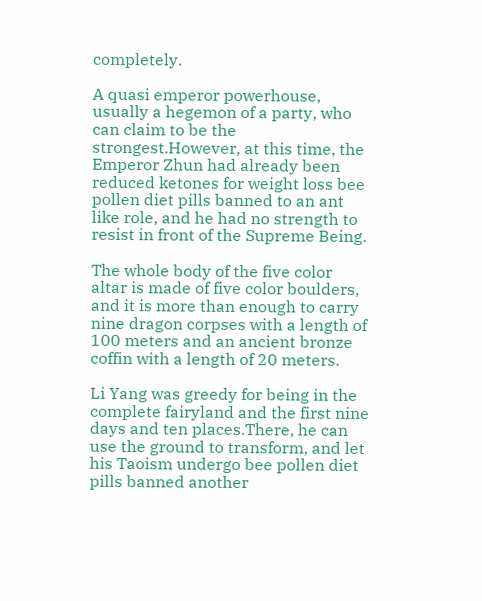completely.

A quasi emperor powerhouse, usually a hegemon of a party, who can claim to be the strongest.However, at this time, the Emperor Zhun had already been reduced ketones for weight loss bee pollen diet pills banned to an ant like role, and he had no strength to resist in front of the Supreme Being.

The whole body of the five color altar is made of five color boulders, and it is more than enough to carry nine dragon corpses with a length of 100 meters and an ancient bronze coffin with a length of 20 meters.

Li Yang was greedy for being in the complete fairyland and the first nine days and ten places.There, he can use the ground to transform, and let his Taoism undergo bee pollen diet pills banned another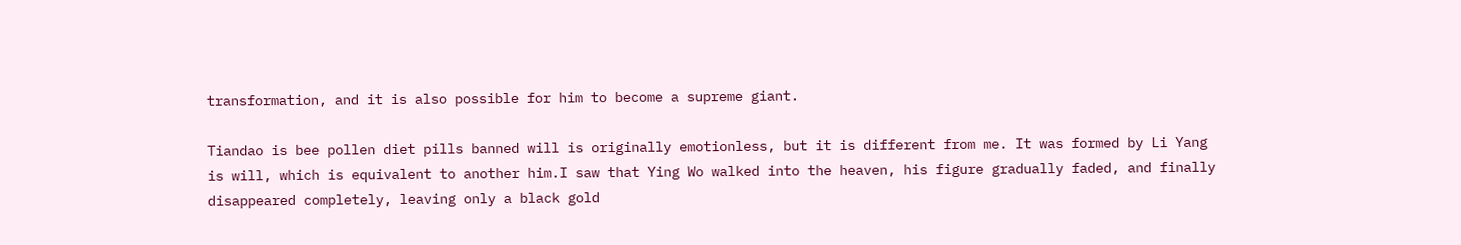transformation, and it is also possible for him to become a supreme giant.

Tiandao is bee pollen diet pills banned will is originally emotionless, but it is different from me. It was formed by Li Yang is will, which is equivalent to another him.I saw that Ying Wo walked into the heaven, his figure gradually faded, and finally disappeared completely, leaving only a black gold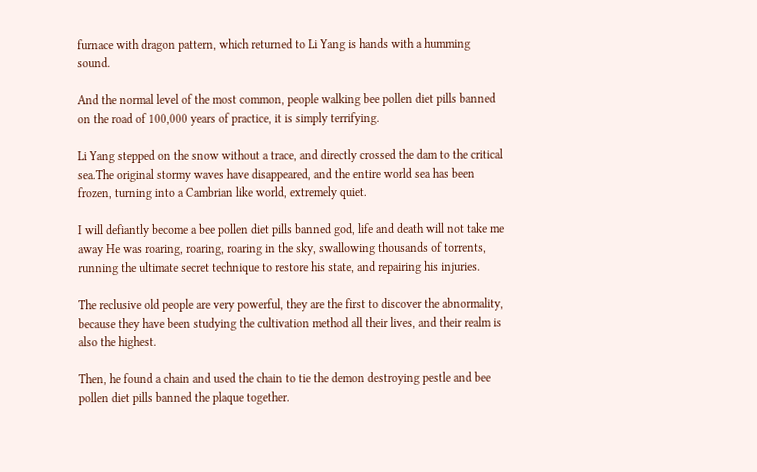furnace with dragon pattern, which returned to Li Yang is hands with a humming sound.

And the normal level of the most common, people walking bee pollen diet pills banned on the road of 100,000 years of practice, it is simply terrifying.

Li Yang stepped on the snow without a trace, and directly crossed the dam to the critical sea.The original stormy waves have disappeared, and the entire world sea has been frozen, turning into a Cambrian like world, extremely quiet.

I will defiantly become a bee pollen diet pills banned god, life and death will not take me away He was roaring, roaring, roaring in the sky, swallowing thousands of torrents, running the ultimate secret technique to restore his state, and repairing his injuries.

The reclusive old people are very powerful, they are the first to discover the abnormality, because they have been studying the cultivation method all their lives, and their realm is also the highest.

Then, he found a chain and used the chain to tie the demon destroying pestle and bee pollen diet pills banned the plaque together.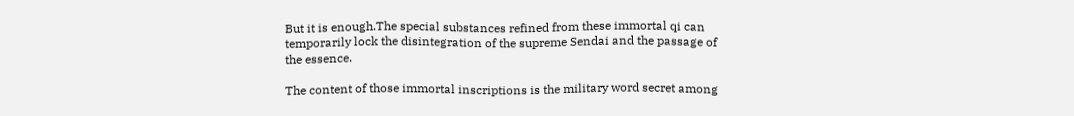But it is enough.The special substances refined from these immortal qi can temporarily lock the disintegration of the supreme Sendai and the passage of the essence.

The content of those immortal inscriptions is the military word secret among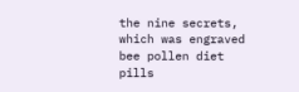the nine secrets, which was engraved bee pollen diet pills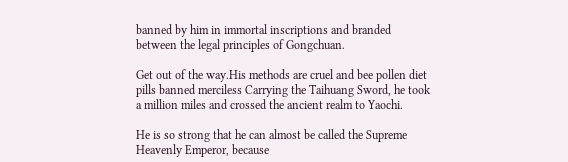banned by him in immortal inscriptions and branded between the legal principles of Gongchuan.

Get out of the way.His methods are cruel and bee pollen diet pills banned merciless Carrying the Taihuang Sword, he took a million miles and crossed the ancient realm to Yaochi.

He is so strong that he can almost be called the Supreme Heavenly Emperor, because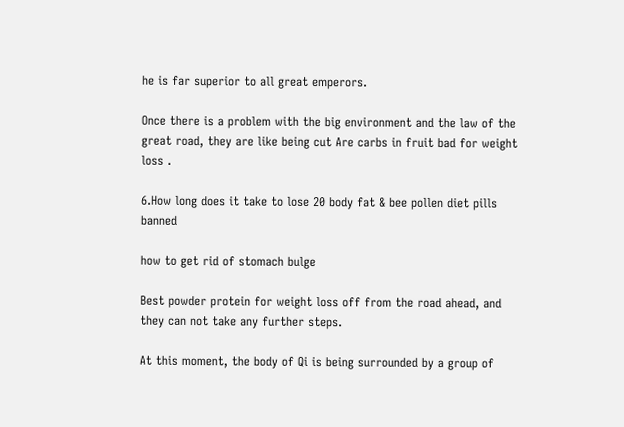he is far superior to all great emperors.

Once there is a problem with the big environment and the law of the great road, they are like being cut Are carbs in fruit bad for weight loss .

6.How long does it take to lose 20 body fat & bee pollen diet pills banned

how to get rid of stomach bulge

Best powder protein for weight loss off from the road ahead, and they can not take any further steps.

At this moment, the body of Qi is being surrounded by a group of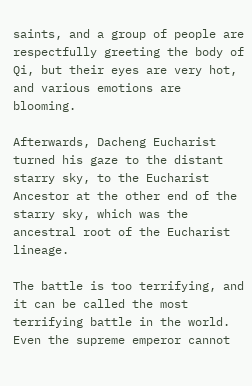saints, and a group of people are respectfully greeting the body of Qi, but their eyes are very hot, and various emotions are blooming.

Afterwards, Dacheng Eucharist turned his gaze to the distant starry sky, to the Eucharist Ancestor at the other end of the starry sky, which was the ancestral root of the Eucharist lineage.

The battle is too terrifying, and it can be called the most terrifying battle in the world. Even the supreme emperor cannot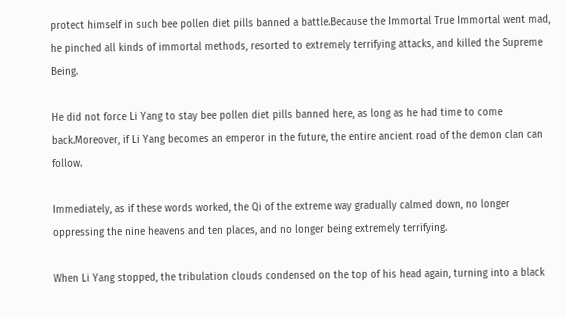protect himself in such bee pollen diet pills banned a battle.Because the Immortal True Immortal went mad, he pinched all kinds of immortal methods, resorted to extremely terrifying attacks, and killed the Supreme Being.

He did not force Li Yang to stay bee pollen diet pills banned here, as long as he had time to come back.Moreover, if Li Yang becomes an emperor in the future, the entire ancient road of the demon clan can follow.

Immediately, as if these words worked, the Qi of the extreme way gradually calmed down, no longer oppressing the nine heavens and ten places, and no longer being extremely terrifying.

When Li Yang stopped, the tribulation clouds condensed on the top of his head again, turning into a black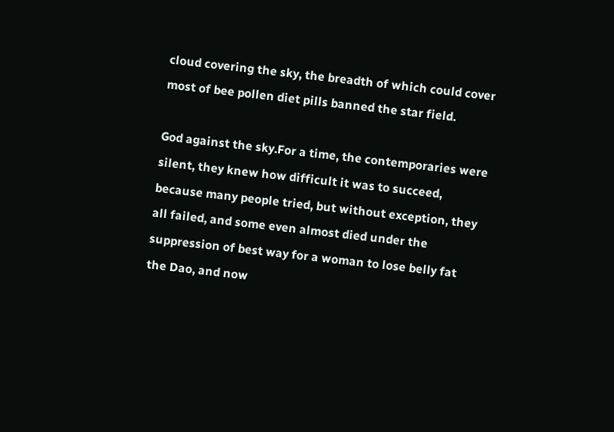cloud covering the sky, the breadth of which could cover most of bee pollen diet pills banned the star field.

God against the sky.For a time, the contemporaries were silent, they knew how difficult it was to succeed, because many people tried, but without exception, they all failed, and some even almost died under the suppression of best way for a woman to lose belly fat the Dao, and now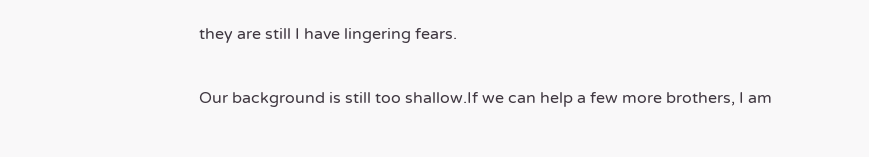they are still I have lingering fears.

Our background is still too shallow.If we can help a few more brothers, I am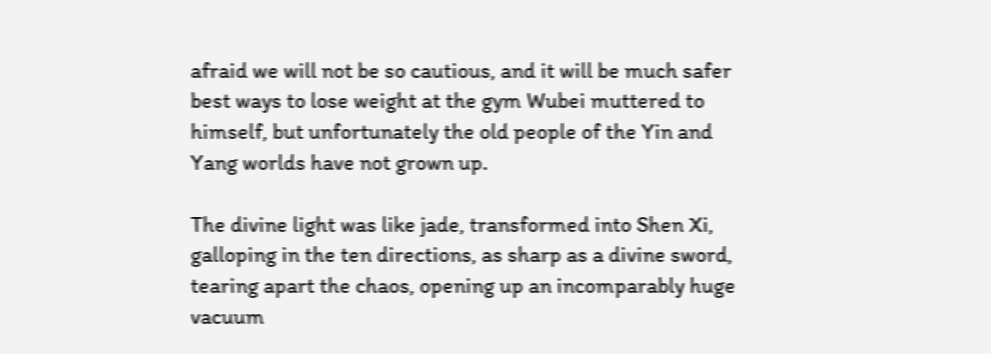afraid we will not be so cautious, and it will be much safer best ways to lose weight at the gym Wubei muttered to himself, but unfortunately the old people of the Yin and Yang worlds have not grown up.

The divine light was like jade, transformed into Shen Xi, galloping in the ten directions, as sharp as a divine sword, tearing apart the chaos, opening up an incomparably huge vacuum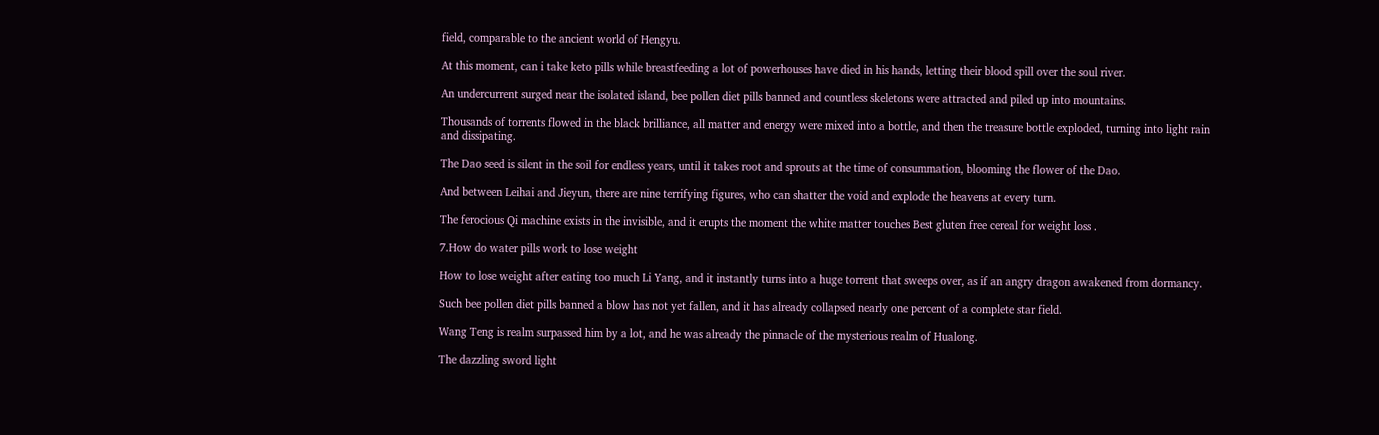field, comparable to the ancient world of Hengyu.

At this moment, can i take keto pills while breastfeeding a lot of powerhouses have died in his hands, letting their blood spill over the soul river.

An undercurrent surged near the isolated island, bee pollen diet pills banned and countless skeletons were attracted and piled up into mountains.

Thousands of torrents flowed in the black brilliance, all matter and energy were mixed into a bottle, and then the treasure bottle exploded, turning into light rain and dissipating.

The Dao seed is silent in the soil for endless years, until it takes root and sprouts at the time of consummation, blooming the flower of the Dao.

And between Leihai and Jieyun, there are nine terrifying figures, who can shatter the void and explode the heavens at every turn.

The ferocious Qi machine exists in the invisible, and it erupts the moment the white matter touches Best gluten free cereal for weight loss .

7.How do water pills work to lose weight

How to lose weight after eating too much Li Yang, and it instantly turns into a huge torrent that sweeps over, as if an angry dragon awakened from dormancy.

Such bee pollen diet pills banned a blow has not yet fallen, and it has already collapsed nearly one percent of a complete star field.

Wang Teng is realm surpassed him by a lot, and he was already the pinnacle of the mysterious realm of Hualong.

The dazzling sword light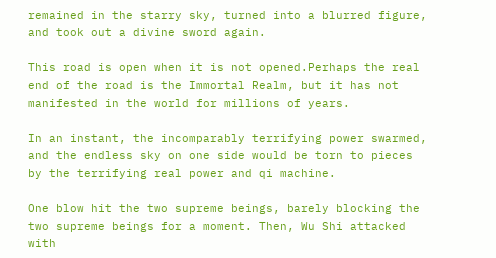remained in the starry sky, turned into a blurred figure, and took out a divine sword again.

This road is open when it is not opened.Perhaps the real end of the road is the Immortal Realm, but it has not manifested in the world for millions of years.

In an instant, the incomparably terrifying power swarmed, and the endless sky on one side would be torn to pieces by the terrifying real power and qi machine.

One blow hit the two supreme beings, barely blocking the two supreme beings for a moment. Then, Wu Shi attacked with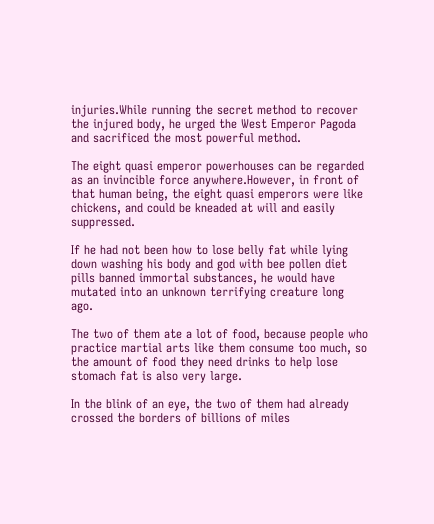injuries.While running the secret method to recover the injured body, he urged the West Emperor Pagoda and sacrificed the most powerful method.

The eight quasi emperor powerhouses can be regarded as an invincible force anywhere.However, in front of that human being, the eight quasi emperors were like chickens, and could be kneaded at will and easily suppressed.

If he had not been how to lose belly fat while lying down washing his body and god with bee pollen diet pills banned immortal substances, he would have mutated into an unknown terrifying creature long ago.

The two of them ate a lot of food, because people who practice martial arts like them consume too much, so the amount of food they need drinks to help lose stomach fat is also very large.

In the blink of an eye, the two of them had already crossed the borders of billions of miles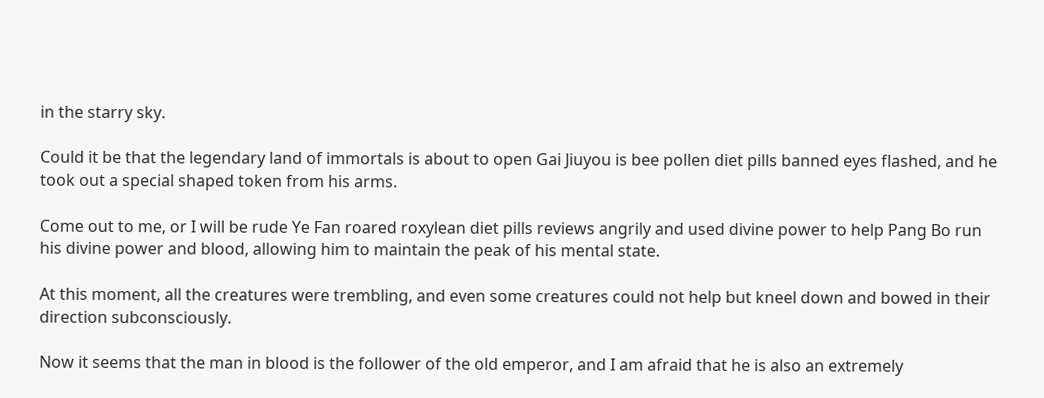in the starry sky.

Could it be that the legendary land of immortals is about to open Gai Jiuyou is bee pollen diet pills banned eyes flashed, and he took out a special shaped token from his arms.

Come out to me, or I will be rude Ye Fan roared roxylean diet pills reviews angrily and used divine power to help Pang Bo run his divine power and blood, allowing him to maintain the peak of his mental state.

At this moment, all the creatures were trembling, and even some creatures could not help but kneel down and bowed in their direction subconsciously.

Now it seems that the man in blood is the follower of the old emperor, and I am afraid that he is also an extremely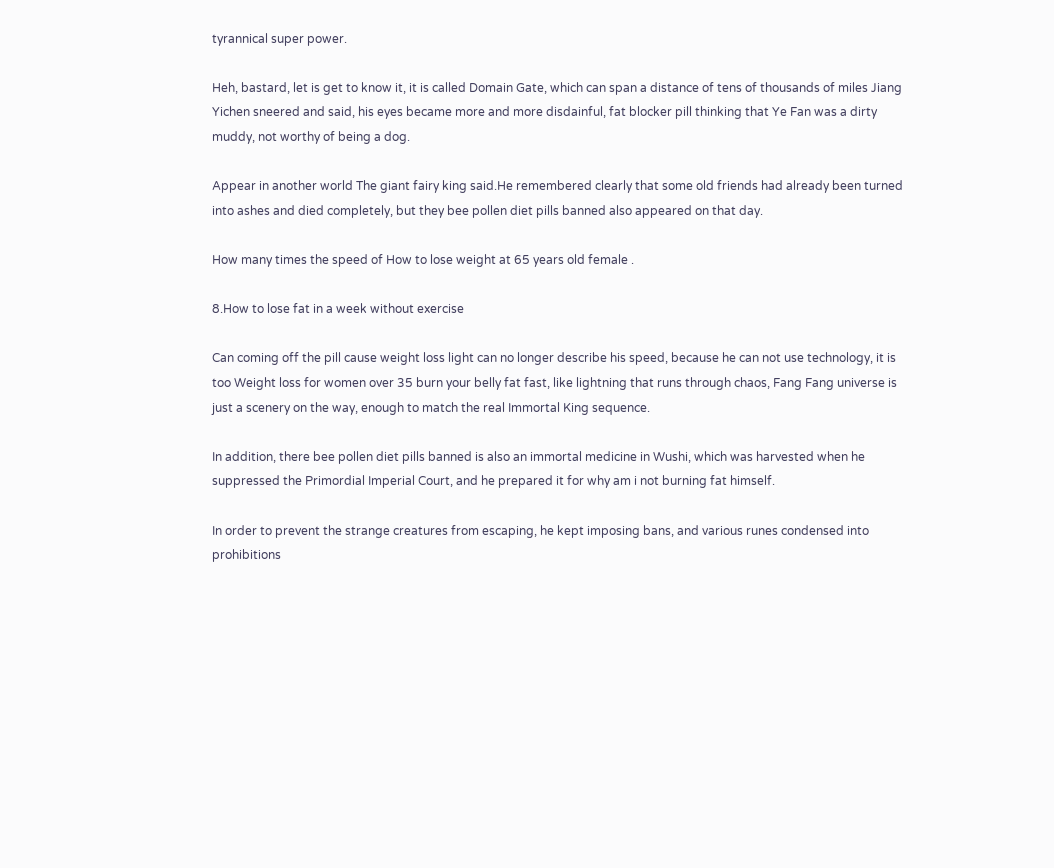tyrannical super power.

Heh, bastard, let is get to know it, it is called Domain Gate, which can span a distance of tens of thousands of miles Jiang Yichen sneered and said, his eyes became more and more disdainful, fat blocker pill thinking that Ye Fan was a dirty muddy, not worthy of being a dog.

Appear in another world The giant fairy king said.He remembered clearly that some old friends had already been turned into ashes and died completely, but they bee pollen diet pills banned also appeared on that day.

How many times the speed of How to lose weight at 65 years old female .

8.How to lose fat in a week without exercise

Can coming off the pill cause weight loss light can no longer describe his speed, because he can not use technology, it is too Weight loss for women over 35 burn your belly fat fast, like lightning that runs through chaos, Fang Fang universe is just a scenery on the way, enough to match the real Immortal King sequence.

In addition, there bee pollen diet pills banned is also an immortal medicine in Wushi, which was harvested when he suppressed the Primordial Imperial Court, and he prepared it for why am i not burning fat himself.

In order to prevent the strange creatures from escaping, he kept imposing bans, and various runes condensed into prohibitions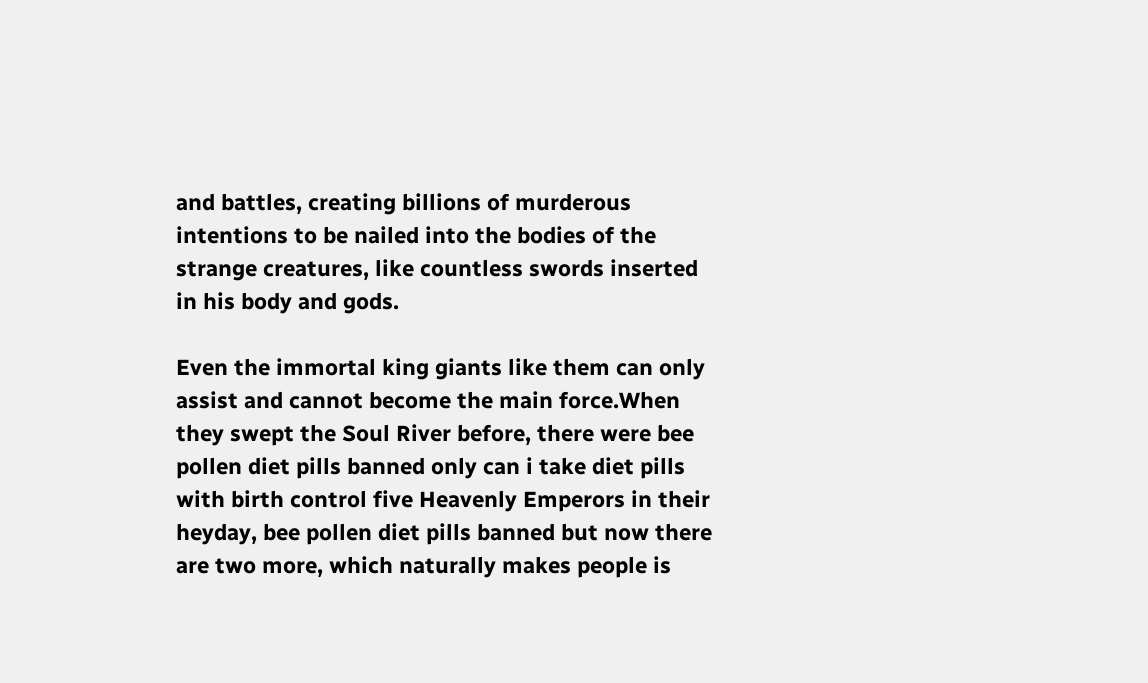and battles, creating billions of murderous intentions to be nailed into the bodies of the strange creatures, like countless swords inserted in his body and gods.

Even the immortal king giants like them can only assist and cannot become the main force.When they swept the Soul River before, there were bee pollen diet pills banned only can i take diet pills with birth control five Heavenly Emperors in their heyday, bee pollen diet pills banned but now there are two more, which naturally makes people is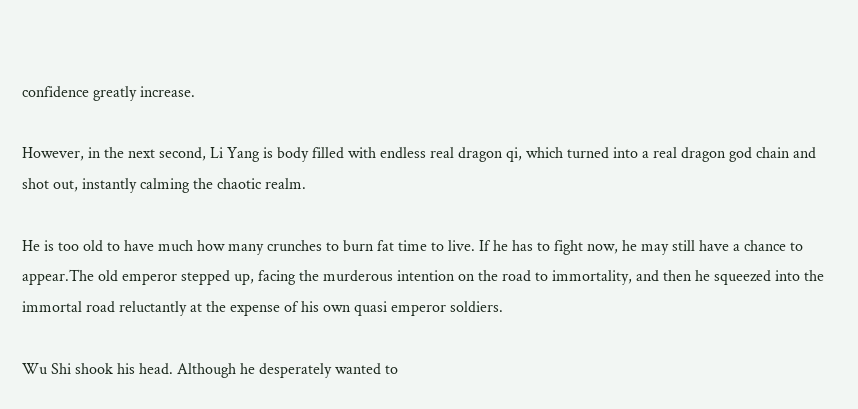confidence greatly increase.

However, in the next second, Li Yang is body filled with endless real dragon qi, which turned into a real dragon god chain and shot out, instantly calming the chaotic realm.

He is too old to have much how many crunches to burn fat time to live. If he has to fight now, he may still have a chance to appear.The old emperor stepped up, facing the murderous intention on the road to immortality, and then he squeezed into the immortal road reluctantly at the expense of his own quasi emperor soldiers.

Wu Shi shook his head. Although he desperately wanted to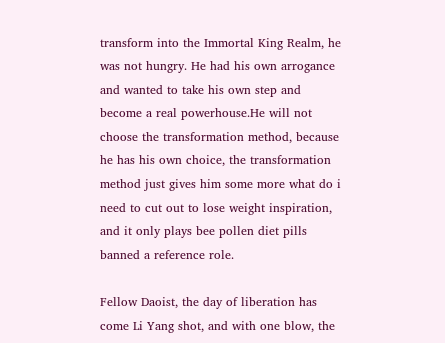transform into the Immortal King Realm, he was not hungry. He had his own arrogance and wanted to take his own step and become a real powerhouse.He will not choose the transformation method, because he has his own choice, the transformation method just gives him some more what do i need to cut out to lose weight inspiration, and it only plays bee pollen diet pills banned a reference role.

Fellow Daoist, the day of liberation has come Li Yang shot, and with one blow, the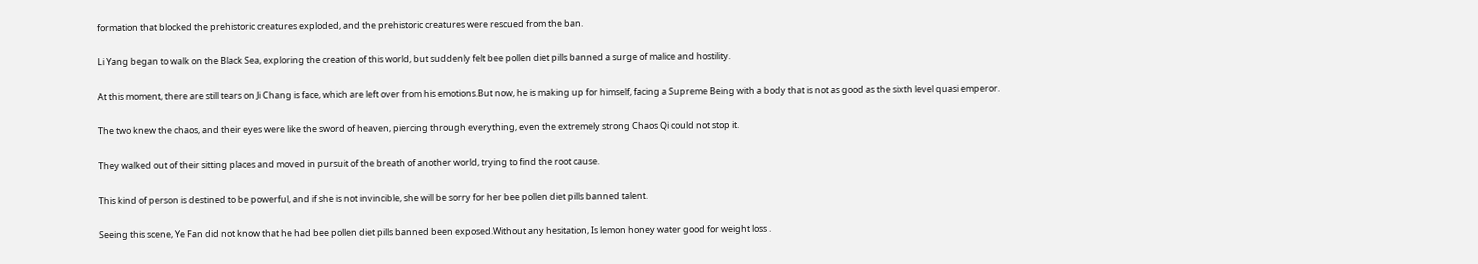formation that blocked the prehistoric creatures exploded, and the prehistoric creatures were rescued from the ban.

Li Yang began to walk on the Black Sea, exploring the creation of this world, but suddenly felt bee pollen diet pills banned a surge of malice and hostility.

At this moment, there are still tears on Ji Chang is face, which are left over from his emotions.But now, he is making up for himself, facing a Supreme Being with a body that is not as good as the sixth level quasi emperor.

The two knew the chaos, and their eyes were like the sword of heaven, piercing through everything, even the extremely strong Chaos Qi could not stop it.

They walked out of their sitting places and moved in pursuit of the breath of another world, trying to find the root cause.

This kind of person is destined to be powerful, and if she is not invincible, she will be sorry for her bee pollen diet pills banned talent.

Seeing this scene, Ye Fan did not know that he had bee pollen diet pills banned been exposed.Without any hesitation, Is lemon honey water good for weight loss .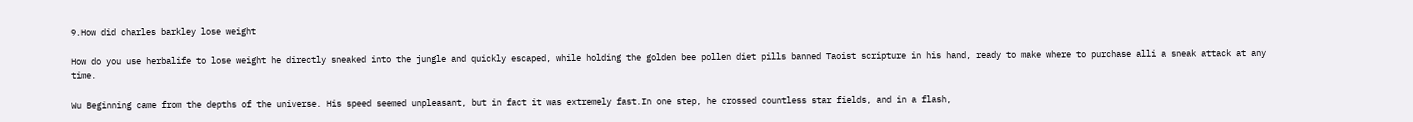9.How did charles barkley lose weight

How do you use herbalife to lose weight he directly sneaked into the jungle and quickly escaped, while holding the golden bee pollen diet pills banned Taoist scripture in his hand, ready to make where to purchase alli a sneak attack at any time.

Wu Beginning came from the depths of the universe. His speed seemed unpleasant, but in fact it was extremely fast.In one step, he crossed countless star fields, and in a flash,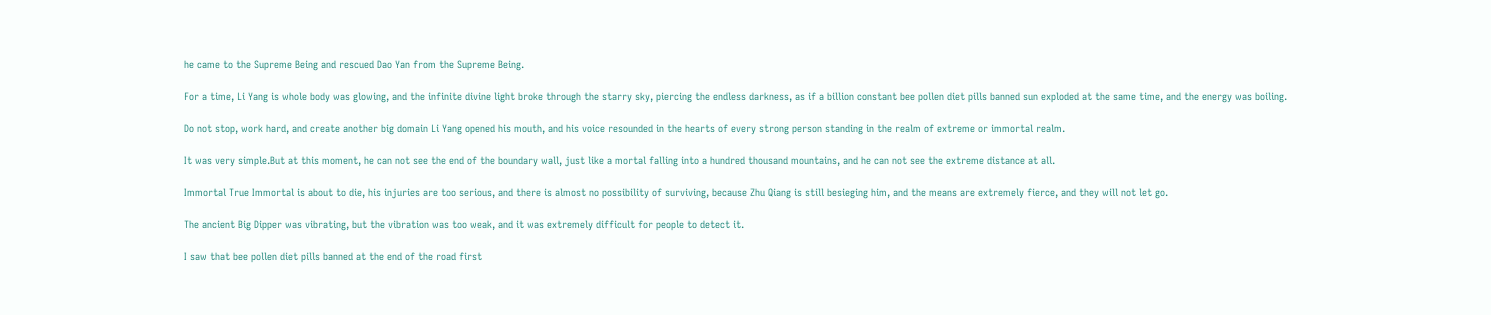he came to the Supreme Being and rescued Dao Yan from the Supreme Being.

For a time, Li Yang is whole body was glowing, and the infinite divine light broke through the starry sky, piercing the endless darkness, as if a billion constant bee pollen diet pills banned sun exploded at the same time, and the energy was boiling.

Do not stop, work hard, and create another big domain Li Yang opened his mouth, and his voice resounded in the hearts of every strong person standing in the realm of extreme or immortal realm.

It was very simple.But at this moment, he can not see the end of the boundary wall, just like a mortal falling into a hundred thousand mountains, and he can not see the extreme distance at all.

Immortal True Immortal is about to die, his injuries are too serious, and there is almost no possibility of surviving, because Zhu Qiang is still besieging him, and the means are extremely fierce, and they will not let go.

The ancient Big Dipper was vibrating, but the vibration was too weak, and it was extremely difficult for people to detect it.

I saw that bee pollen diet pills banned at the end of the road first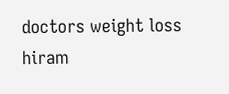doctors weight loss hiram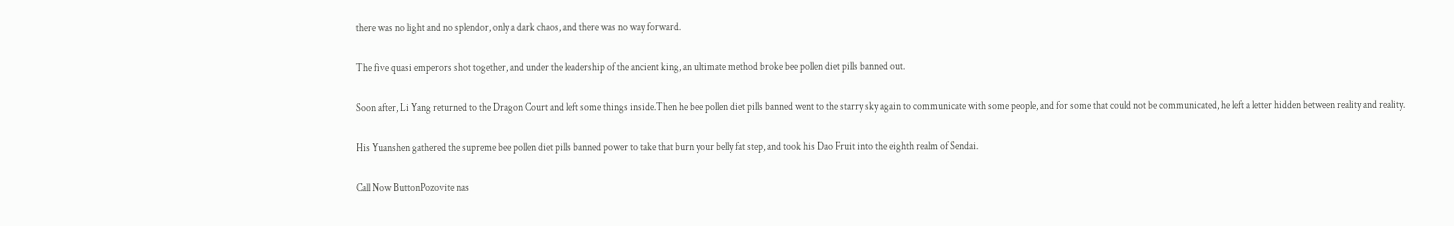there was no light and no splendor, only a dark chaos, and there was no way forward.

The five quasi emperors shot together, and under the leadership of the ancient king, an ultimate method broke bee pollen diet pills banned out.

Soon after, Li Yang returned to the Dragon Court and left some things inside.Then he bee pollen diet pills banned went to the starry sky again to communicate with some people, and for some that could not be communicated, he left a letter hidden between reality and reality.

His Yuanshen gathered the supreme bee pollen diet pills banned power to take that burn your belly fat step, and took his Dao Fruit into the eighth realm of Sendai.

Call Now ButtonPozovite nas